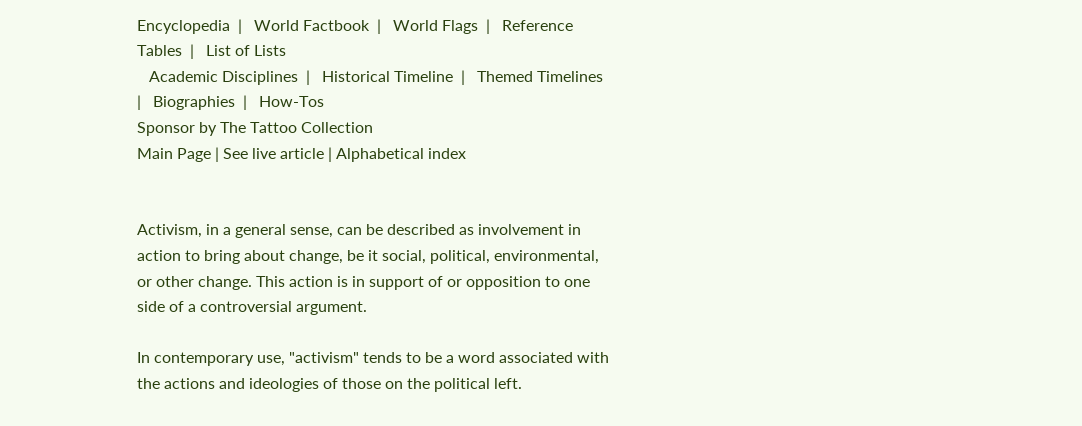Encyclopedia  |   World Factbook  |   World Flags  |   Reference Tables  |   List of Lists
   Academic Disciplines  |   Historical Timeline  |   Themed Timelines  |   Biographies  |   How-Tos
Sponsor by The Tattoo Collection
Main Page | See live article | Alphabetical index


Activism, in a general sense, can be described as involvement in action to bring about change, be it social, political, environmental, or other change. This action is in support of or opposition to one side of a controversial argument.

In contemporary use, "activism" tends to be a word associated with the actions and ideologies of those on the political left.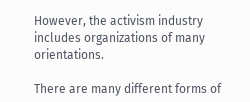However, the activism industry includes organizations of many orientations.

There are many different forms of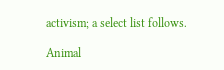activism; a select list follows.

Animal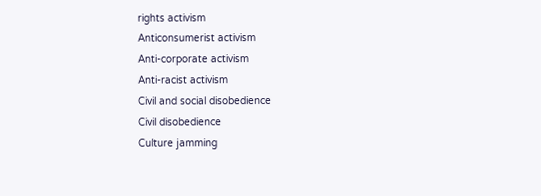rights activism
Anticonsumerist activism
Anti-corporate activism
Anti-racist activism
Civil and social disobedience
Civil disobedience
Culture jamming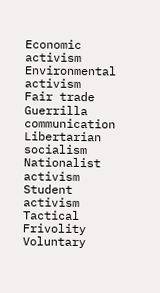Economic activism
Environmental activism
Fair trade
Guerrilla communication
Libertarian socialism
Nationalist activism
Student activism
Tactical Frivolity
Voluntary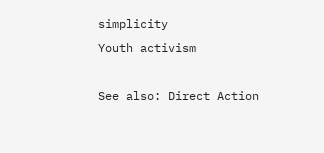simplicity
Youth activism

See also: Direct Action